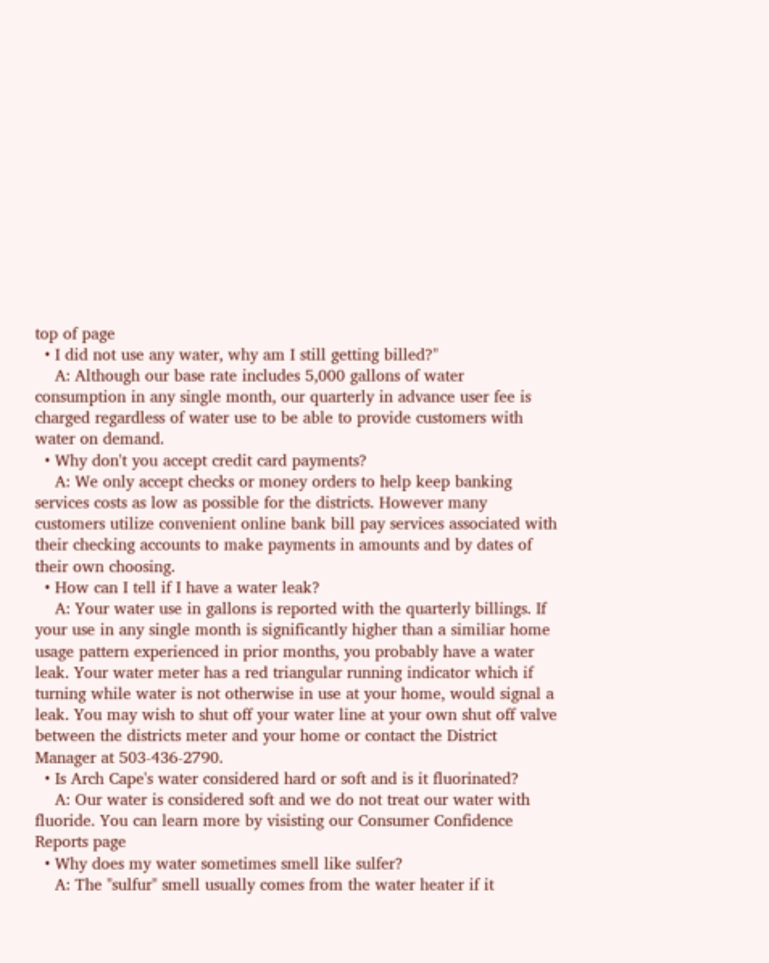top of page
  • I did not use any water, why am I still getting billed?"
    A: Although our base rate includes 5,000 gallons of water consumption in any single month, our quarterly in advance user fee is charged regardless of water use to be able to provide customers with water on demand.
  • Why don't you accept credit card payments?
    A: We only accept checks or money orders to help keep banking services costs as low as possible for the districts. However many customers utilize convenient online bank bill pay services associated with their checking accounts to make payments in amounts and by dates of their own choosing.
  • How can I tell if I have a water leak?
    A: Your water use in gallons is reported with the quarterly billings. If your use in any single month is significantly higher than a similiar home usage pattern experienced in prior months, you probably have a water leak. Your water meter has a red triangular running indicator which if turning while water is not otherwise in use at your home, would signal a leak. You may wish to shut off your water line at your own shut off valve between the districts meter and your home or contact the District Manager at 503-436-2790.
  • Is Arch Cape's water considered hard or soft and is it fluorinated?
    A: Our water is considered soft and we do not treat our water with fluoride. You can learn more by visisting our Consumer Confidence Reports page
  • Why does my water sometimes smell like sulfer?
    A: The "sulfur" smell usually comes from the water heater if it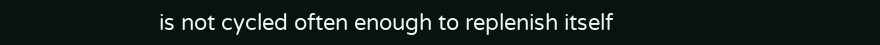is not cycled often enough to replenish itself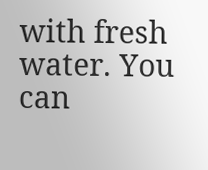with fresh water. You can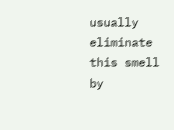usually eliminate this smell by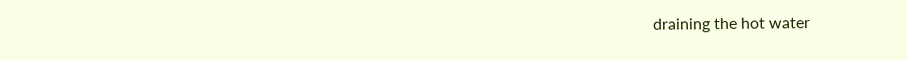draining the hot water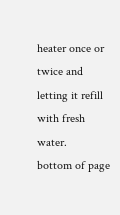heater once or twice and letting it refill with fresh water.
bottom of page